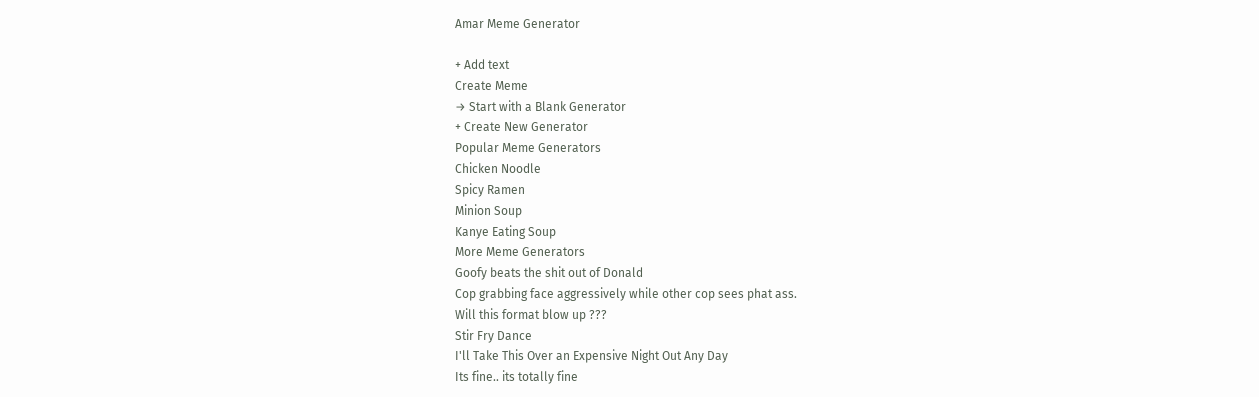Amar Meme Generator

+ Add text
Create Meme
→ Start with a Blank Generator
+ Create New Generator
Popular Meme Generators
Chicken Noodle
Spicy Ramen
Minion Soup
Kanye Eating Soup
More Meme Generators
Goofy beats the shit out of Donald
Cop grabbing face aggressively while other cop sees phat ass.
Will this format blow up ???
Stir Fry Dance
I'll Take This Over an Expensive Night Out Any Day
Its fine.. its totally fine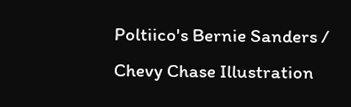Poltiico's Bernie Sanders / Chevy Chase Illustration